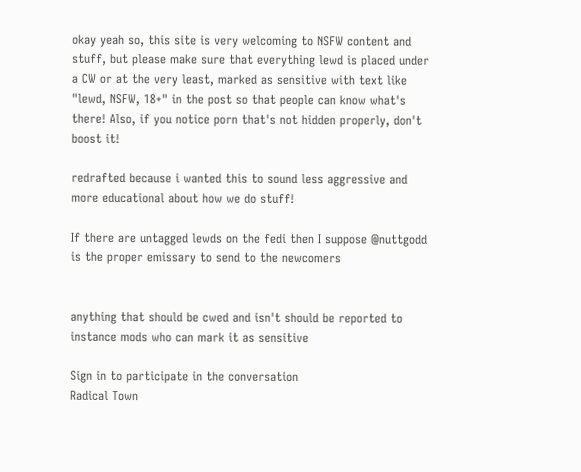okay yeah so, this site is very welcoming to NSFW content and stuff, but please make sure that everything lewd is placed under a CW or at the very least, marked as sensitive with text like "lewd, NSFW, 18+" in the post so that people can know what's there! Also, if you notice porn that's not hidden properly, don't boost it!

redrafted because i wanted this to sound less aggressive and more educational about how we do stuff!

If there are untagged lewds on the fedi then I suppose @nuttgodd is the proper emissary to send to the newcomers


anything that should be cwed and isn't should be reported to instance mods who can mark it as sensitive

Sign in to participate in the conversation
Radical Town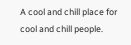A cool and chill place for cool and chill people.